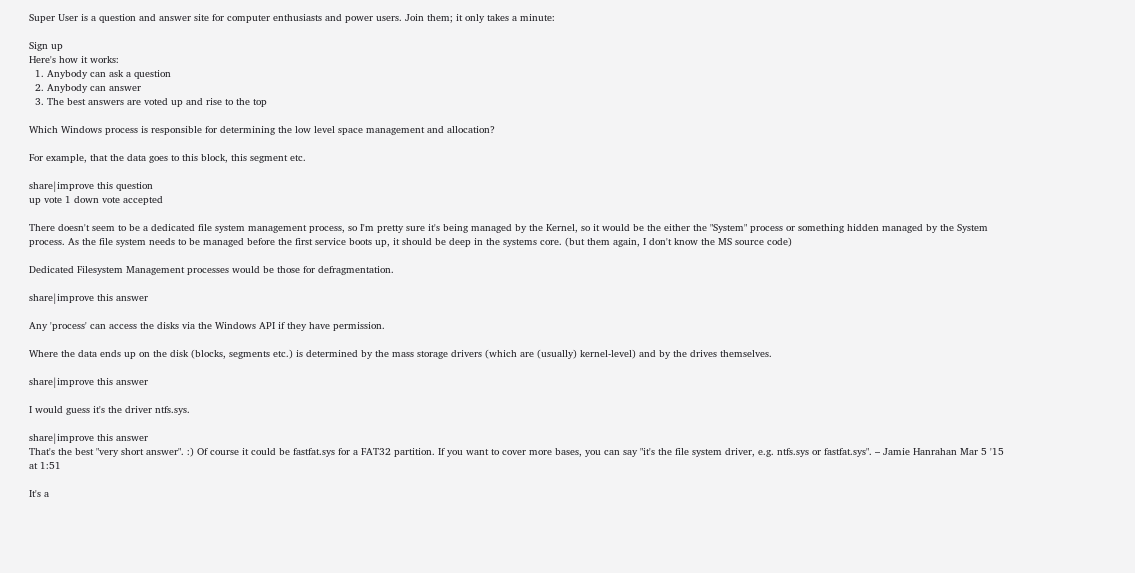Super User is a question and answer site for computer enthusiasts and power users. Join them; it only takes a minute:

Sign up
Here's how it works:
  1. Anybody can ask a question
  2. Anybody can answer
  3. The best answers are voted up and rise to the top

Which Windows process is responsible for determining the low level space management and allocation?

For example, that the data goes to this block, this segment etc.

share|improve this question
up vote 1 down vote accepted

There doesn't seem to be a dedicated file system management process, so I'm pretty sure it's being managed by the Kernel, so it would be the either the "System" process or something hidden managed by the System process. As the file system needs to be managed before the first service boots up, it should be deep in the systems core. (but them again, I don't know the MS source code)

Dedicated Filesystem Management processes would be those for defragmentation.

share|improve this answer

Any 'process' can access the disks via the Windows API if they have permission.

Where the data ends up on the disk (blocks, segments etc.) is determined by the mass storage drivers (which are (usually) kernel-level) and by the drives themselves.

share|improve this answer

I would guess it's the driver ntfs.sys.

share|improve this answer
That's the best "very short answer". :) Of course it could be fastfat.sys for a FAT32 partition. If you want to cover more bases, you can say "it's the file system driver, e.g. ntfs.sys or fastfat.sys". – Jamie Hanrahan Mar 5 '15 at 1:51

It's a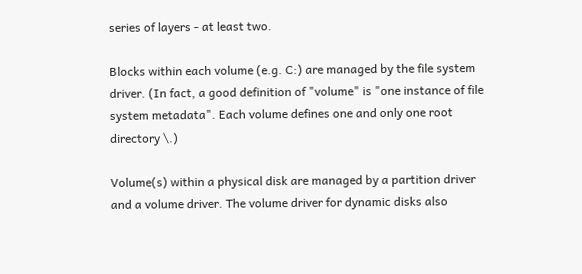series of layers - at least two.

Blocks within each volume (e.g. C:) are managed by the file system driver. (In fact, a good definition of "volume" is "one instance of file system metadata". Each volume defines one and only one root directory \.)

Volume(s) within a physical disk are managed by a partition driver and a volume driver. The volume driver for dynamic disks also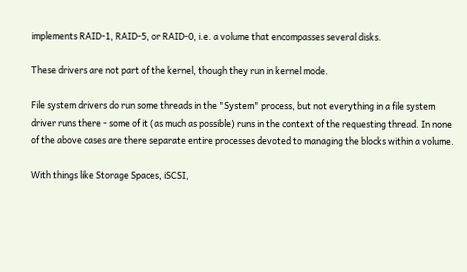implements RAID-1, RAID-5, or RAID-0, i.e. a volume that encompasses several disks.

These drivers are not part of the kernel, though they run in kernel mode.

File system drivers do run some threads in the "System" process, but not everything in a file system driver runs there - some of it (as much as possible) runs in the context of the requesting thread. In none of the above cases are there separate entire processes devoted to managing the blocks within a volume.

With things like Storage Spaces, iSCSI,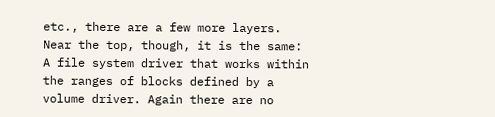etc., there are a few more layers. Near the top, though, it is the same: A file system driver that works within the ranges of blocks defined by a volume driver. Again there are no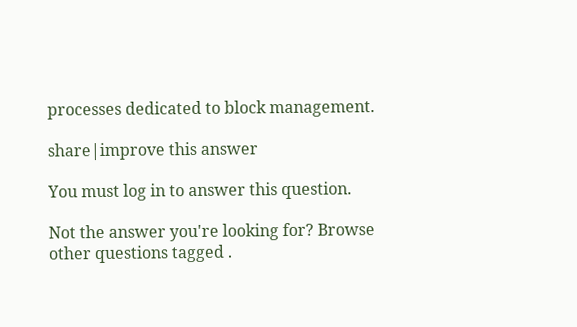processes dedicated to block management.

share|improve this answer

You must log in to answer this question.

Not the answer you're looking for? Browse other questions tagged .